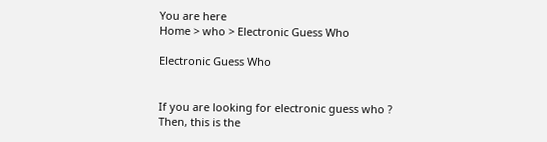You are here
Home > who > Electronic Guess Who

Electronic Guess Who


If you are looking for electronic guess who ? Then, this is the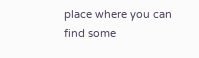place where you can find some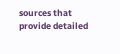sources that provide detailed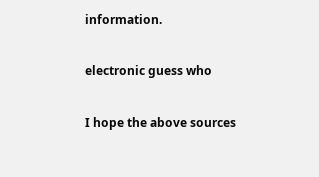information.

electronic guess who

I hope the above sources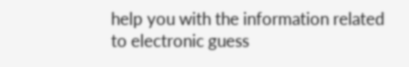help you with the information related to electronic guess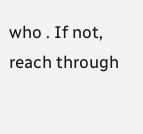who . If not, reach through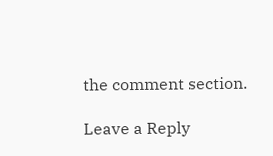the comment section.

Leave a Reply